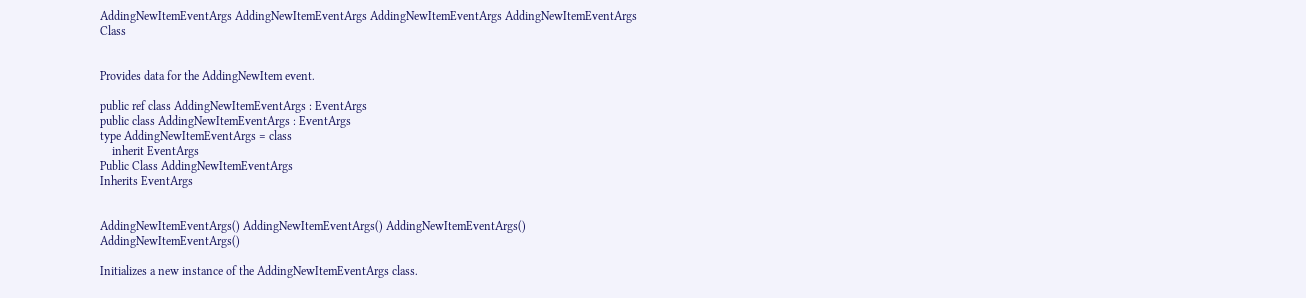AddingNewItemEventArgs AddingNewItemEventArgs AddingNewItemEventArgs AddingNewItemEventArgs Class


Provides data for the AddingNewItem event.

public ref class AddingNewItemEventArgs : EventArgs
public class AddingNewItemEventArgs : EventArgs
type AddingNewItemEventArgs = class
    inherit EventArgs
Public Class AddingNewItemEventArgs
Inherits EventArgs


AddingNewItemEventArgs() AddingNewItemEventArgs() AddingNewItemEventArgs() AddingNewItemEventArgs()

Initializes a new instance of the AddingNewItemEventArgs class.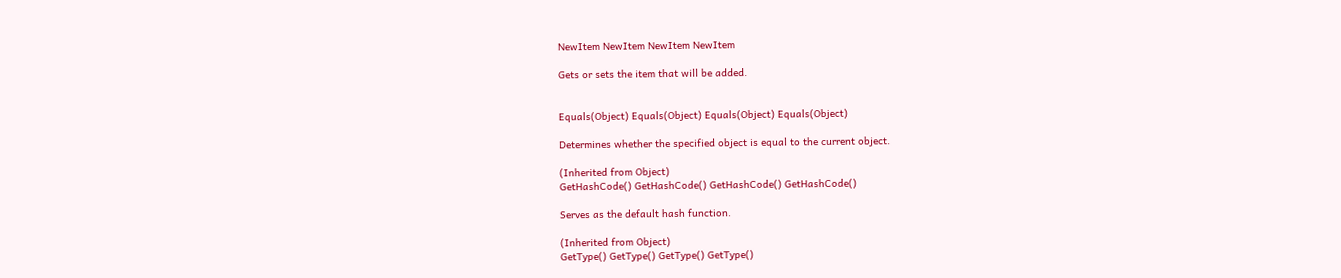NewItem NewItem NewItem NewItem

Gets or sets the item that will be added.


Equals(Object) Equals(Object) Equals(Object) Equals(Object)

Determines whether the specified object is equal to the current object.

(Inherited from Object)
GetHashCode() GetHashCode() GetHashCode() GetHashCode()

Serves as the default hash function.

(Inherited from Object)
GetType() GetType() GetType() GetType()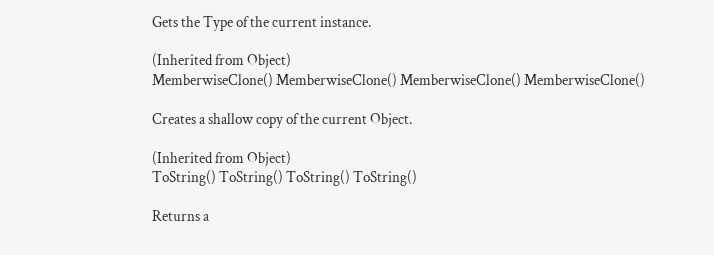Gets the Type of the current instance.

(Inherited from Object)
MemberwiseClone() MemberwiseClone() MemberwiseClone() MemberwiseClone()

Creates a shallow copy of the current Object.

(Inherited from Object)
ToString() ToString() ToString() ToString()

Returns a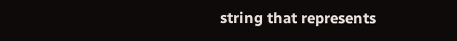string that represents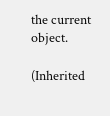the current object.

(Inherited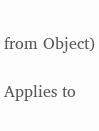from Object)

Applies to